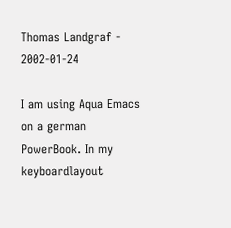Thomas Landgraf - 2002-01-24

I am using Aqua Emacs on a german PowerBook. In my keyboardlayout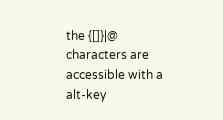the {[]}|@ characters are accessible with a alt-key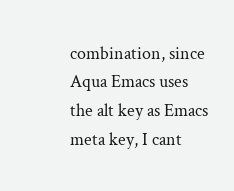combination, since Aqua Emacs uses the alt key as Emacs meta key, I cant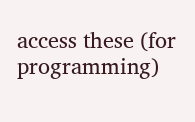access these (for programming)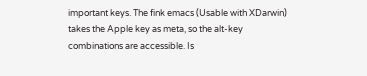important keys. The fink emacs (Usable with XDarwin) takes the Apple key as meta, so the alt-key combinations are accessible. Is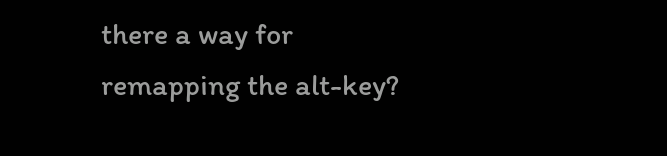there a way for remapping the alt-key?